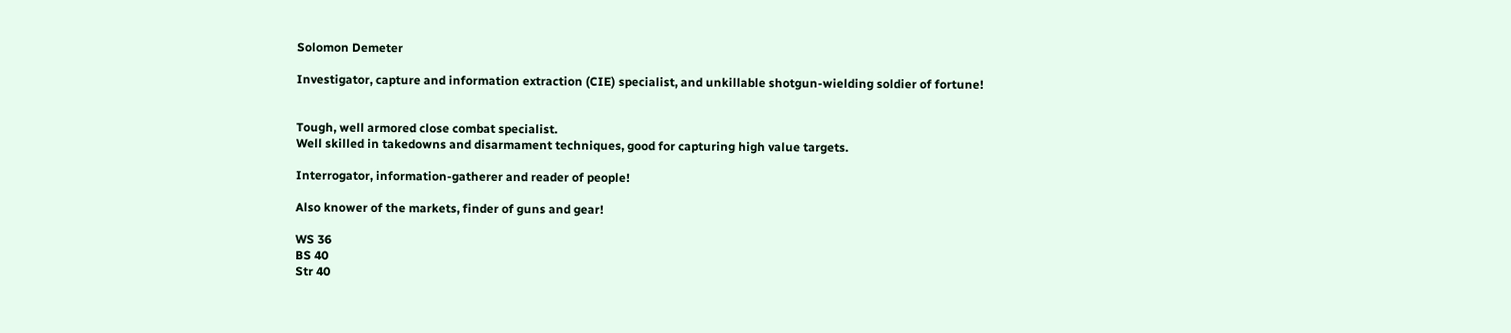Solomon Demeter

Investigator, capture and information extraction (CIE) specialist, and unkillable shotgun-wielding soldier of fortune!


Tough, well armored close combat specialist.
Well skilled in takedowns and disarmament techniques, good for capturing high value targets.

Interrogator, information-gatherer and reader of people!

Also knower of the markets, finder of guns and gear!

WS 36
BS 40
Str 40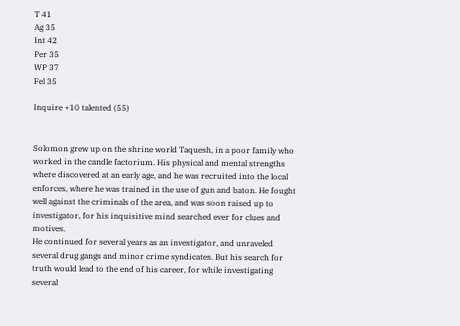T 41
Ag 35
Int 42
Per 35
WP 37
Fel 35

Inquire +10 talented (55)


Solomon grew up on the shrine world Taquesh, in a poor family who worked in the candle factorium. His physical and mental strengths where discovered at an early age, and he was recruited into the local enforces, where he was trained in the use of gun and baton. He fought well against the criminals of the area, and was soon raised up to investigator, for his inquisitive mind searched ever for clues and motives.
He continued for several years as an investigator, and unraveled several drug gangs and minor crime syndicates. But his search for truth would lead to the end of his career, for while investigating several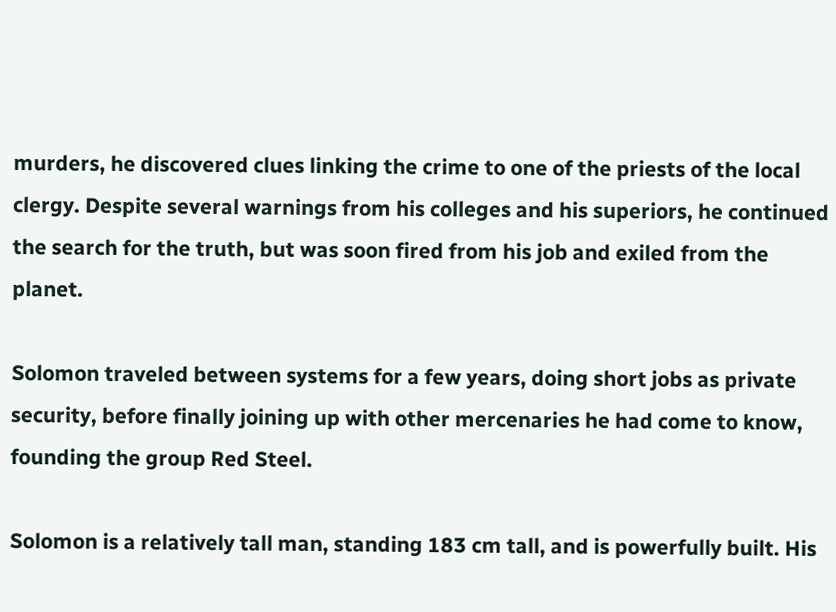murders, he discovered clues linking the crime to one of the priests of the local clergy. Despite several warnings from his colleges and his superiors, he continued the search for the truth, but was soon fired from his job and exiled from the planet.

Solomon traveled between systems for a few years, doing short jobs as private security, before finally joining up with other mercenaries he had come to know, founding the group Red Steel.

Solomon is a relatively tall man, standing 183 cm tall, and is powerfully built. His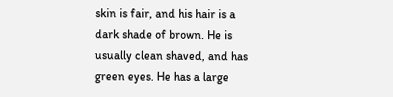skin is fair, and his hair is a dark shade of brown. He is usually clean shaved, and has green eyes. He has a large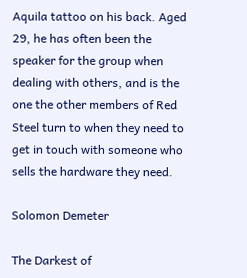Aquila tattoo on his back. Aged 29, he has often been the speaker for the group when dealing with others, and is the one the other members of Red Steel turn to when they need to get in touch with someone who sells the hardware they need.

Solomon Demeter

The Darkest of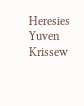Heresies Yuven Krissew